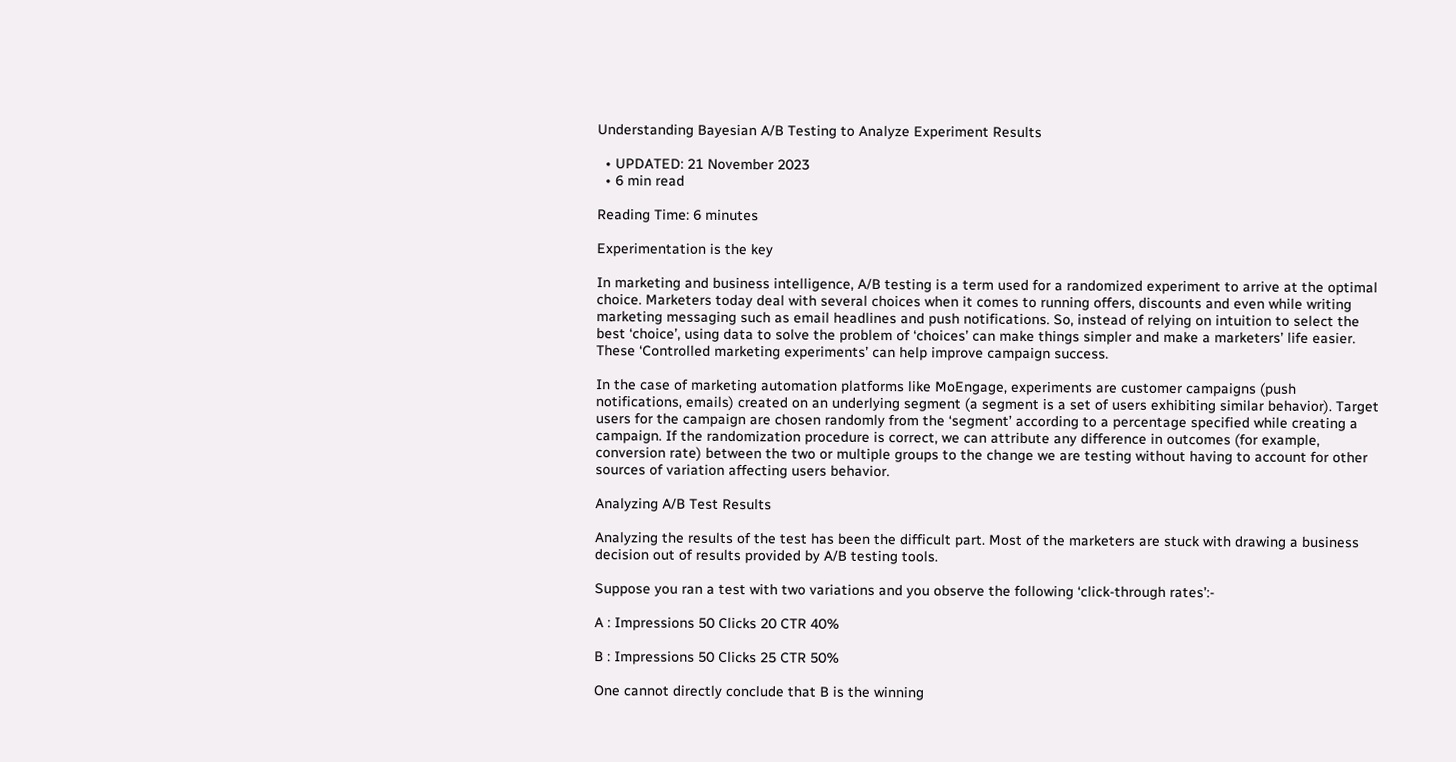Understanding Bayesian A/B Testing to Analyze Experiment Results

  • UPDATED: 21 November 2023
  • 6 min read

Reading Time: 6 minutes

Experimentation is the key

In marketing and business intelligence, A/B testing is a term used for a randomized experiment to arrive at the optimal choice. Marketers today deal with several choices when it comes to running offers, discounts and even while writing marketing messaging such as email headlines and push notifications. So, instead of relying on intuition to select the best ‘choice’, using data to solve the problem of ‘choices’ can make things simpler and make a marketers’ life easier. These ‘Controlled marketing experiments’ can help improve campaign success.

In the case of marketing automation platforms like MoEngage, experiments are customer campaigns (push notifications, emails) created on an underlying segment (a segment is a set of users exhibiting similar behavior). Target users for the campaign are chosen randomly from the ‘segment’ according to a percentage specified while creating a campaign. If the randomization procedure is correct, we can attribute any difference in outcomes (for example, conversion rate) between the two or multiple groups to the change we are testing without having to account for other sources of variation affecting users behavior.

Analyzing A/B Test Results

Analyzing the results of the test has been the difficult part. Most of the marketers are stuck with drawing a business decision out of results provided by A/B testing tools.

Suppose you ran a test with two variations and you observe the following ‘click-through rates’:-

A : Impressions 50 Clicks 20 CTR 40%

B : Impressions 50 Clicks 25 CTR 50%

One cannot directly conclude that B is the winning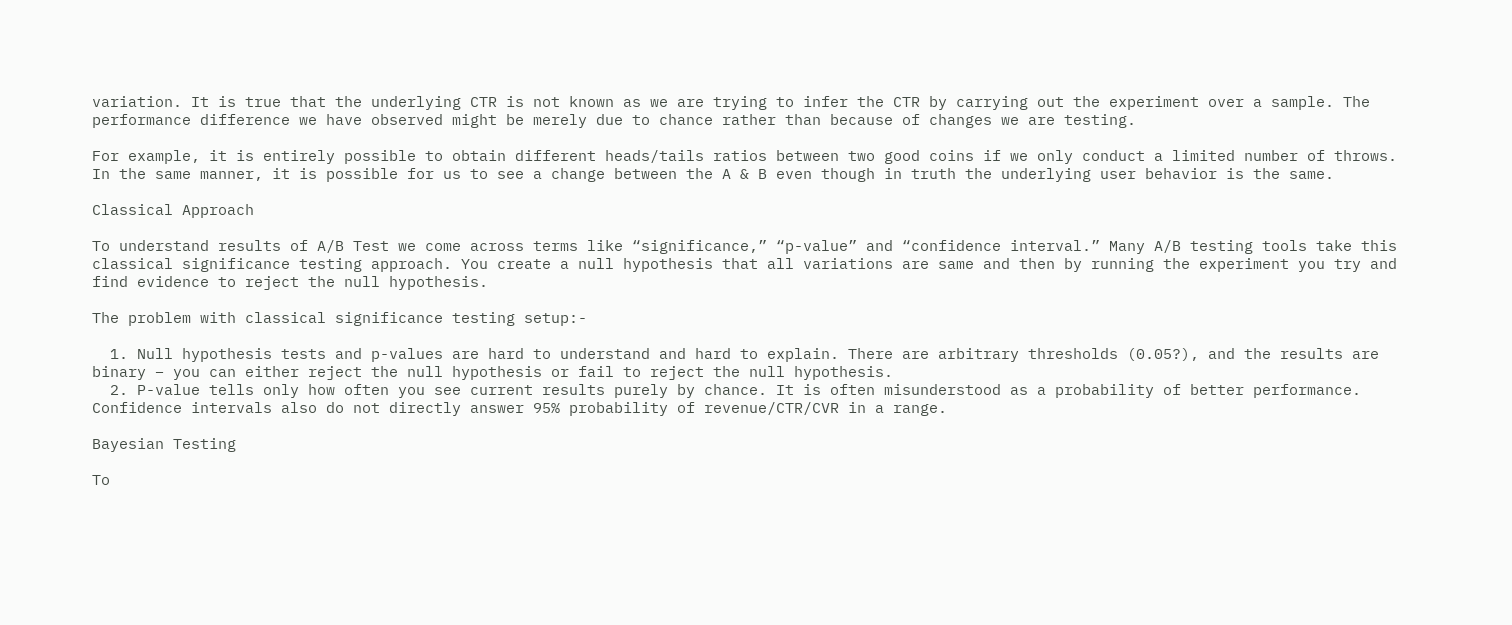variation. It is true that the underlying CTR is not known as we are trying to infer the CTR by carrying out the experiment over a sample. The performance difference we have observed might be merely due to chance rather than because of changes we are testing.

For example, it is entirely possible to obtain different heads/tails ratios between two good coins if we only conduct a limited number of throws. In the same manner, it is possible for us to see a change between the A & B even though in truth the underlying user behavior is the same.

Classical Approach

To understand results of A/B Test we come across terms like “significance,” “p-value” and “confidence interval.” Many A/B testing tools take this classical significance testing approach. You create a null hypothesis that all variations are same and then by running the experiment you try and find evidence to reject the null hypothesis.

The problem with classical significance testing setup:-

  1. Null hypothesis tests and p-values are hard to understand and hard to explain. There are arbitrary thresholds (0.05?), and the results are binary – you can either reject the null hypothesis or fail to reject the null hypothesis.
  2. P-value tells only how often you see current results purely by chance. It is often misunderstood as a probability of better performance. Confidence intervals also do not directly answer 95% probability of revenue/CTR/CVR in a range.

Bayesian Testing

To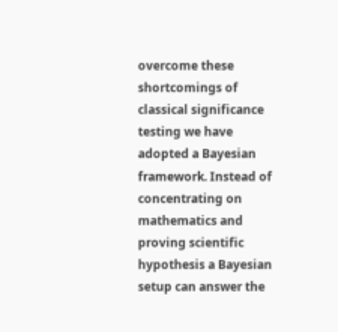overcome these shortcomings of classical significance testing we have adopted a Bayesian framework. Instead of concentrating on mathematics and proving scientific hypothesis a Bayesian setup can answer the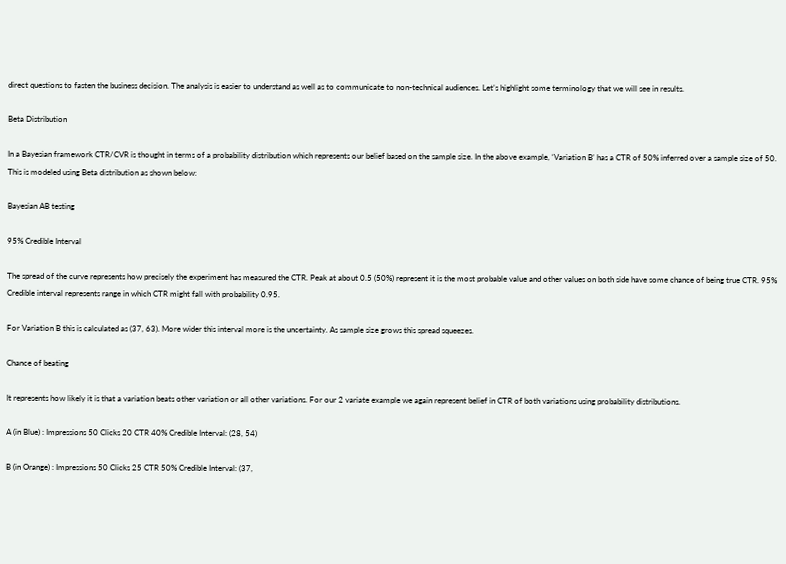direct questions to fasten the business decision. The analysis is easier to understand as well as to communicate to non-technical audiences. Let’s highlight some terminology that we will see in results.

Beta Distribution

In a Bayesian framework CTR/CVR is thought in terms of a probability distribution which represents our belief based on the sample size. In the above example, ‘Variation B’ has a CTR of 50% inferred over a sample size of 50. This is modeled using Beta distribution as shown below:

Bayesian AB testing

95% Credible Interval

The spread of the curve represents how precisely the experiment has measured the CTR. Peak at about 0.5 (50%) represent it is the most probable value and other values on both side have some chance of being true CTR. 95% Credible interval represents range in which CTR might fall with probability 0.95.

For Variation B this is calculated as (37, 63). More wider this interval more is the uncertainty. As sample size grows this spread squeezes.

Chance of beating

It represents how likely it is that a variation beats other variation or all other variations. For our 2 variate example we again represent belief in CTR of both variations using probability distributions.

A (in Blue) : Impressions 50 Clicks 20 CTR 40% Credible Interval: (28, 54)

B (in Orange) : Impressions 50 Clicks 25 CTR 50% Credible Interval: (37,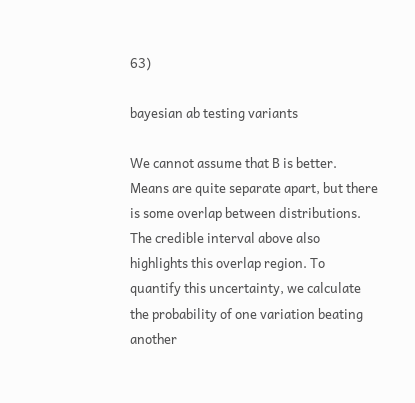63)

bayesian ab testing variants

We cannot assume that B is better. Means are quite separate apart, but there is some overlap between distributions. The credible interval above also highlights this overlap region. To quantify this uncertainty, we calculate the probability of one variation beating another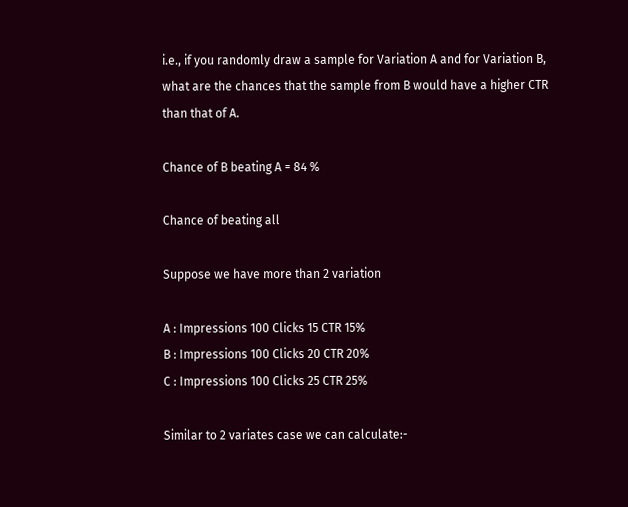i.e., if you randomly draw a sample for Variation A and for Variation B, what are the chances that the sample from B would have a higher CTR than that of A.

Chance of B beating A = 84 %

Chance of beating all

Suppose we have more than 2 variation

A : Impressions 100 Clicks 15 CTR 15%
B : Impressions 100 Clicks 20 CTR 20%
C : Impressions 100 Clicks 25 CTR 25%

Similar to 2 variates case we can calculate:-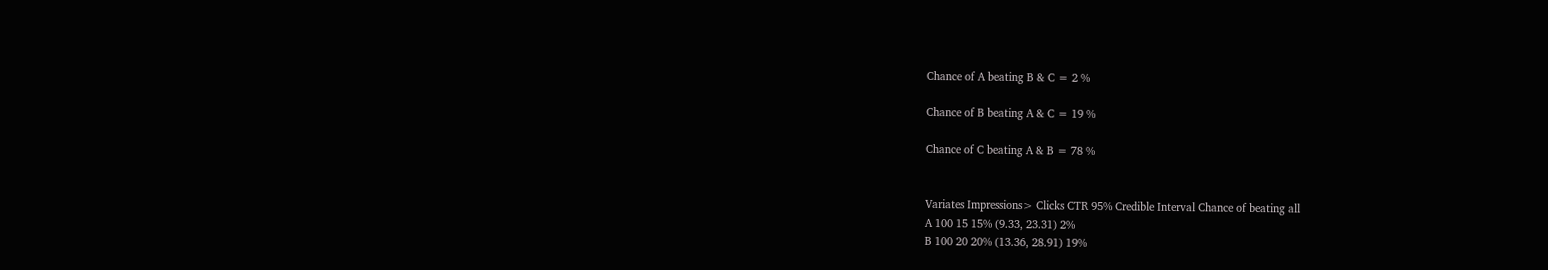Chance of A beating B & C = 2 %

Chance of B beating A & C = 19 %

Chance of C beating A & B = 78 %


Variates Impressions> Clicks CTR 95% Credible Interval Chance of beating all
A 100 15 15% (9.33, 23.31) 2%
B 100 20 20% (13.36, 28.91) 19%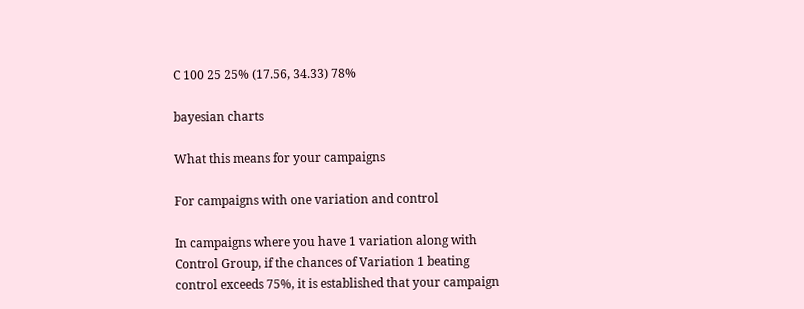C 100 25 25% (17.56, 34.33) 78%

bayesian charts

What this means for your campaigns

For campaigns with one variation and control

In campaigns where you have 1 variation along with Control Group, if the chances of Variation 1 beating control exceeds 75%, it is established that your campaign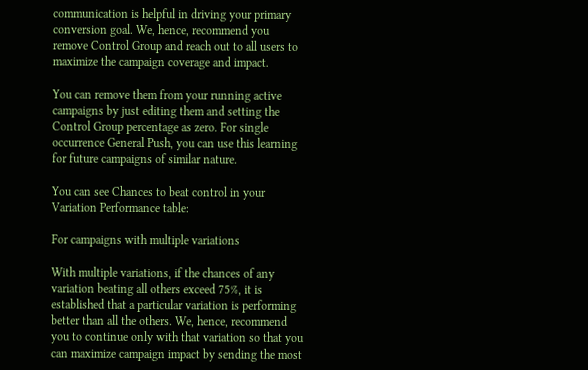communication is helpful in driving your primary conversion goal. We, hence, recommend you remove Control Group and reach out to all users to maximize the campaign coverage and impact.

You can remove them from your running active campaigns by just editing them and setting the Control Group percentage as zero. For single occurrence General Push, you can use this learning for future campaigns of similar nature.

You can see Chances to beat control in your Variation Performance table:

For campaigns with multiple variations

With multiple variations, if the chances of any variation beating all others exceed 75%, it is established that a particular variation is performing better than all the others. We, hence, recommend you to continue only with that variation so that you can maximize campaign impact by sending the most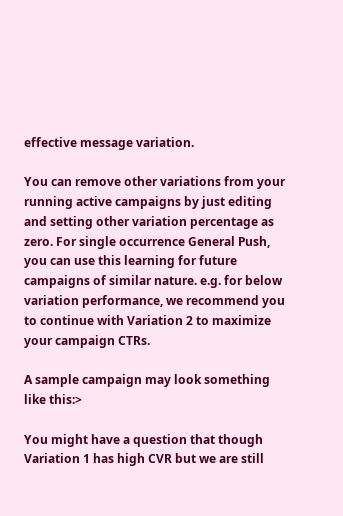effective message variation.

You can remove other variations from your running active campaigns by just editing and setting other variation percentage as zero. For single occurrence General Push, you can use this learning for future campaigns of similar nature. e.g. for below variation performance, we recommend you to continue with Variation 2 to maximize your campaign CTRs.

A sample campaign may look something like this:>

You might have a question that though Variation 1 has high CVR but we are still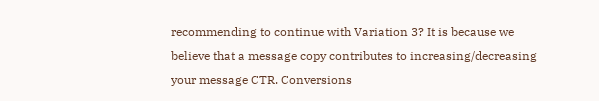recommending to continue with Variation 3? It is because we believe that a message copy contributes to increasing/decreasing your message CTR. Conversions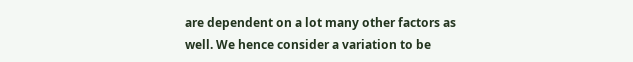are dependent on a lot many other factors as well. We hence consider a variation to be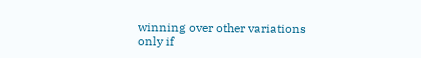winning over other variations only if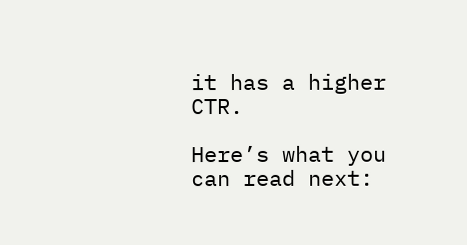it has a higher CTR.

Here’s what you can read next: